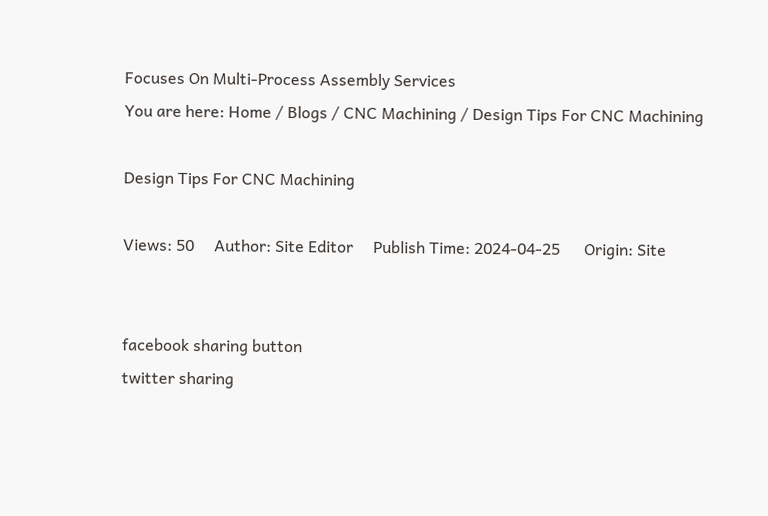Focuses On Multi-Process Assembly Services
You are here: Home / Blogs / CNC Machining / Design Tips For CNC Machining

Design Tips For CNC Machining

Views: 50     Author: Site Editor     Publish Time: 2024-04-25      Origin: Site


facebook sharing button
twitter sharing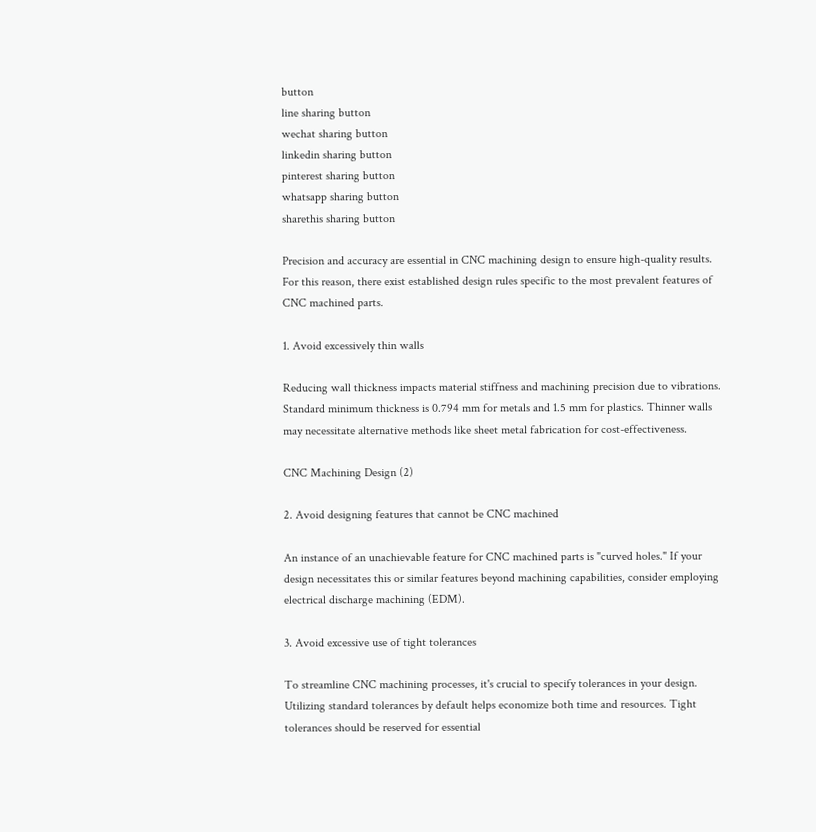button
line sharing button
wechat sharing button
linkedin sharing button
pinterest sharing button
whatsapp sharing button
sharethis sharing button

Precision and accuracy are essential in CNC machining design to ensure high-quality results. For this reason, there exist established design rules specific to the most prevalent features of CNC machined parts.

1. Avoid excessively thin walls

Reducing wall thickness impacts material stiffness and machining precision due to vibrations. Standard minimum thickness is 0.794 mm for metals and 1.5 mm for plastics. Thinner walls may necessitate alternative methods like sheet metal fabrication for cost-effectiveness.

CNC Machining Design (2)

2. Avoid designing features that cannot be CNC machined

An instance of an unachievable feature for CNC machined parts is "curved holes." If your design necessitates this or similar features beyond machining capabilities, consider employing electrical discharge machining (EDM).

3. Avoid excessive use of tight tolerances

To streamline CNC machining processes, it's crucial to specify tolerances in your design. Utilizing standard tolerances by default helps economize both time and resources. Tight tolerances should be reserved for essential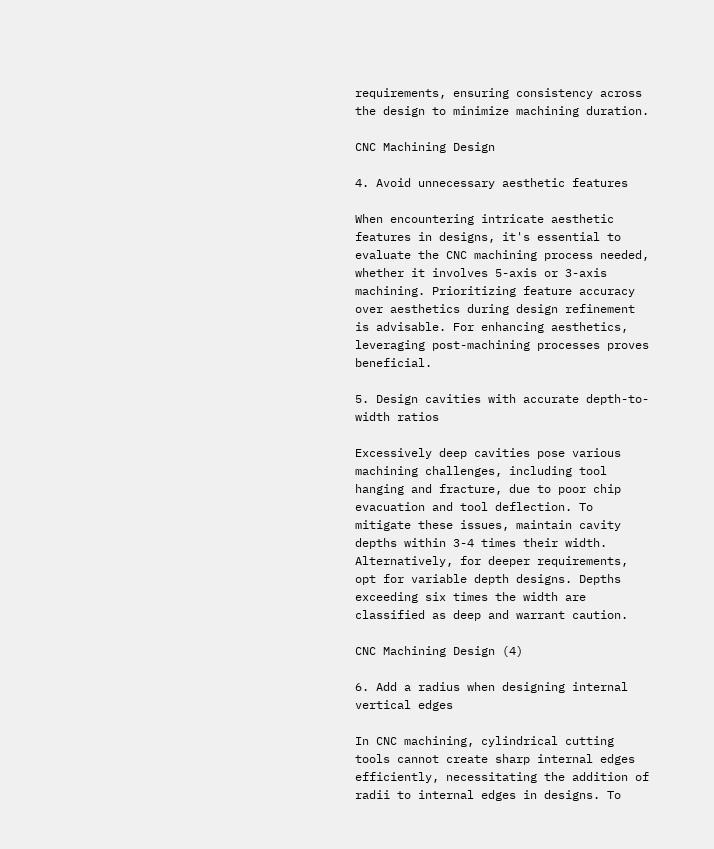requirements, ensuring consistency across the design to minimize machining duration.

CNC Machining Design

4. Avoid unnecessary aesthetic features

When encountering intricate aesthetic features in designs, it's essential to evaluate the CNC machining process needed, whether it involves 5-axis or 3-axis machining. Prioritizing feature accuracy over aesthetics during design refinement is advisable. For enhancing aesthetics, leveraging post-machining processes proves beneficial.

5. Design cavities with accurate depth-to-width ratios

Excessively deep cavities pose various machining challenges, including tool hanging and fracture, due to poor chip evacuation and tool deflection. To mitigate these issues, maintain cavity depths within 3-4 times their width. Alternatively, for deeper requirements, opt for variable depth designs. Depths exceeding six times the width are classified as deep and warrant caution.

CNC Machining Design (4)

6. Add a radius when designing internal vertical edges

In CNC machining, cylindrical cutting tools cannot create sharp internal edges efficiently, necessitating the addition of radii to internal edges in designs. To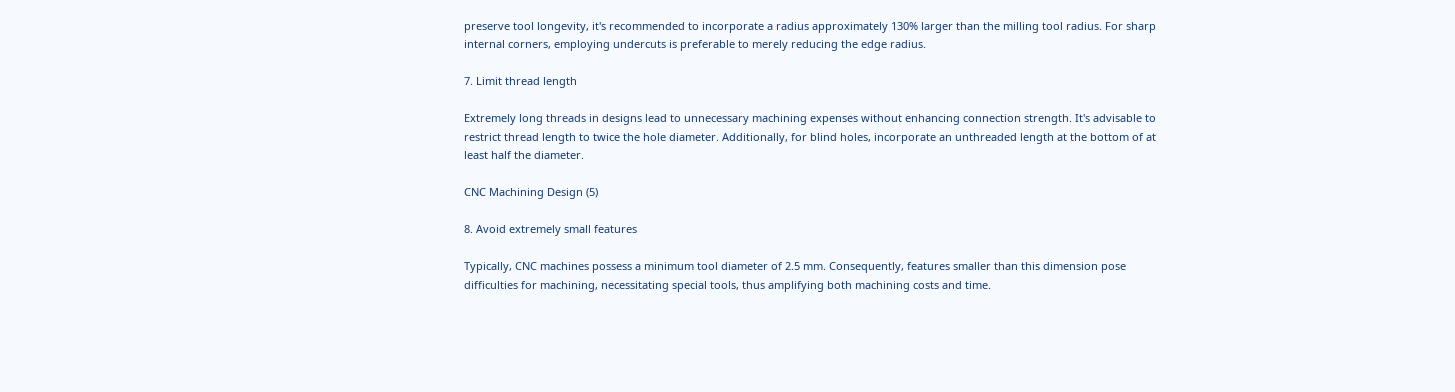preserve tool longevity, it's recommended to incorporate a radius approximately 130% larger than the milling tool radius. For sharp internal corners, employing undercuts is preferable to merely reducing the edge radius.

7. Limit thread length

Extremely long threads in designs lead to unnecessary machining expenses without enhancing connection strength. It's advisable to restrict thread length to twice the hole diameter. Additionally, for blind holes, incorporate an unthreaded length at the bottom of at least half the diameter.

CNC Machining Design (5)

8. Avoid extremely small features

Typically, CNC machines possess a minimum tool diameter of 2.5 mm. Consequently, features smaller than this dimension pose difficulties for machining, necessitating special tools, thus amplifying both machining costs and time.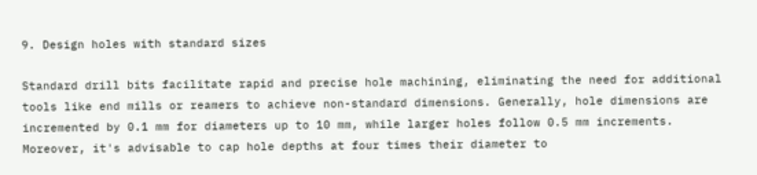9. Design holes with standard sizes

Standard drill bits facilitate rapid and precise hole machining, eliminating the need for additional tools like end mills or reamers to achieve non-standard dimensions. Generally, hole dimensions are incremented by 0.1 mm for diameters up to 10 mm, while larger holes follow 0.5 mm increments. Moreover, it's advisable to cap hole depths at four times their diameter to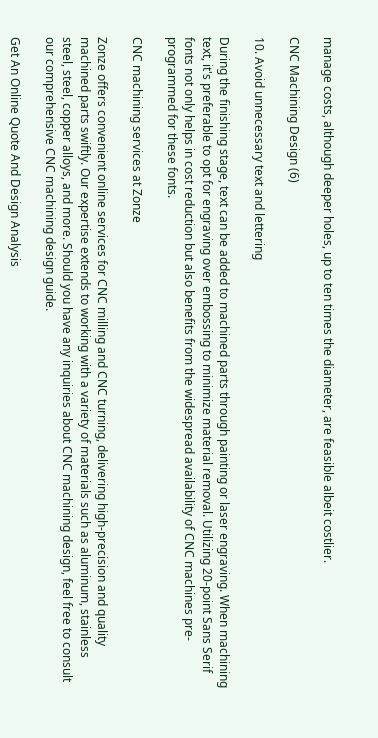manage costs, although deeper holes, up to ten times the diameter, are feasible albeit costlier.

CNC Machining Design (6)

10. Avoid unnecessary text and lettering

During the finishing stage, text can be added to machined parts through painting or laser engraving. When machining text, it's preferable to opt for engraving over embossing to minimize material removal. Utilizing 20-point Sans Serif fonts not only helps in cost reduction but also benefits from the widespread availability of CNC machines pre-programmed for these fonts.

CNC machining services at Zonze

Zonze offers convenient online services for CNC milling and CNC turning, delivering high-precision and quality machined parts swiftly. Our expertise extends to working with a variety of materials such as aluminum, stainless steel, steel, copper alloys, and more. Should you have any inquiries about CNC machining design, feel free to consult our comprehensive CNC machining design guide.

Get An Online Quote And Design Analysis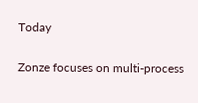Today

Zonze focuses on multi-process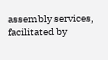assembly services, facilitated by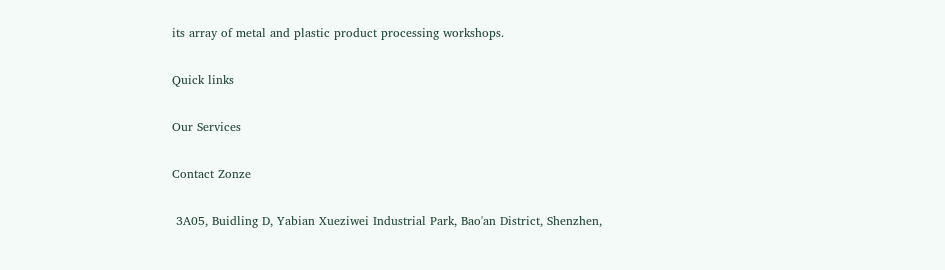its array of metal and plastic product processing workshops.

Quick links

Our Services

Contact Zonze

 3A05, Buidling D, Yabian Xueziwei Industrial Park, Bao'an District, Shenzhen,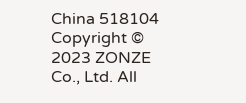China 518104
Copyright © 2023 ZONZE Co., Ltd. All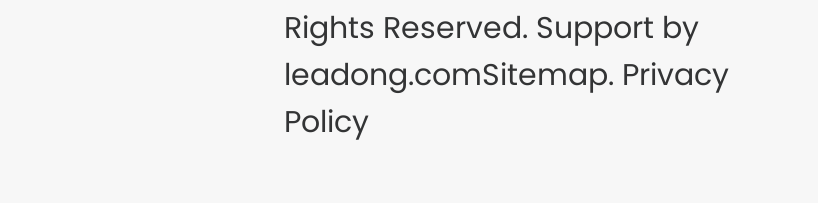Rights Reserved. Support by leadong.comSitemap. Privacy Policy